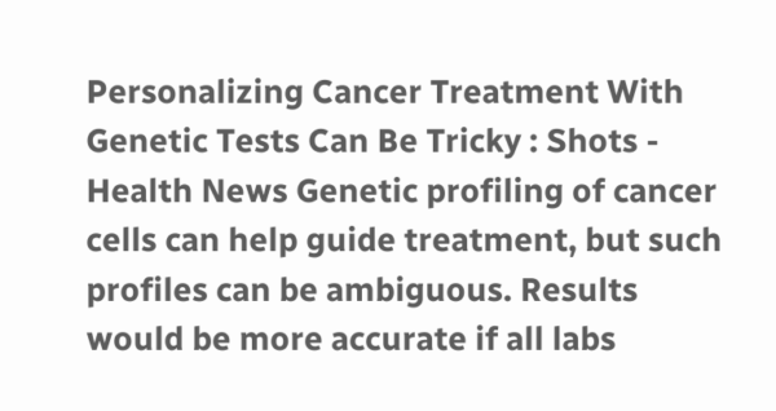Personalizing Cancer Treatment With Genetic Tests Can Be Tricky : Shots - Health News Genetic profiling of cancer cells can help guide treatment, but such profiles can be ambiguous. Results would be more accurate if all labs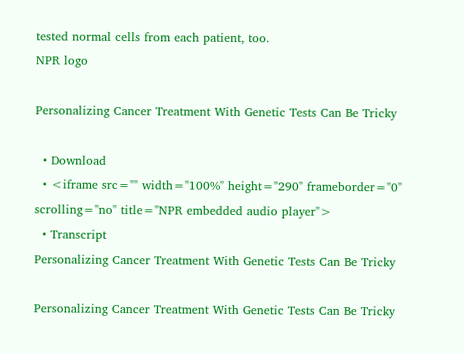tested normal cells from each patient, too.
NPR logo

Personalizing Cancer Treatment With Genetic Tests Can Be Tricky

  • Download
  • <iframe src="" width="100%" height="290" frameborder="0" scrolling="no" title="NPR embedded audio player">
  • Transcript
Personalizing Cancer Treatment With Genetic Tests Can Be Tricky

Personalizing Cancer Treatment With Genetic Tests Can Be Tricky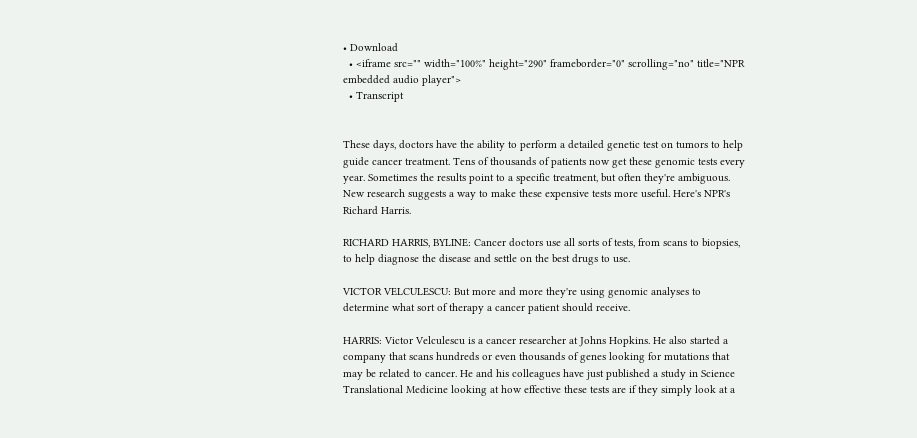• Download
  • <iframe src="" width="100%" height="290" frameborder="0" scrolling="no" title="NPR embedded audio player">
  • Transcript


These days, doctors have the ability to perform a detailed genetic test on tumors to help guide cancer treatment. Tens of thousands of patients now get these genomic tests every year. Sometimes the results point to a specific treatment, but often they're ambiguous. New research suggests a way to make these expensive tests more useful. Here's NPR's Richard Harris.

RICHARD HARRIS, BYLINE: Cancer doctors use all sorts of tests, from scans to biopsies, to help diagnose the disease and settle on the best drugs to use.

VICTOR VELCULESCU: But more and more they're using genomic analyses to determine what sort of therapy a cancer patient should receive.

HARRIS: Victor Velculescu is a cancer researcher at Johns Hopkins. He also started a company that scans hundreds or even thousands of genes looking for mutations that may be related to cancer. He and his colleagues have just published a study in Science Translational Medicine looking at how effective these tests are if they simply look at a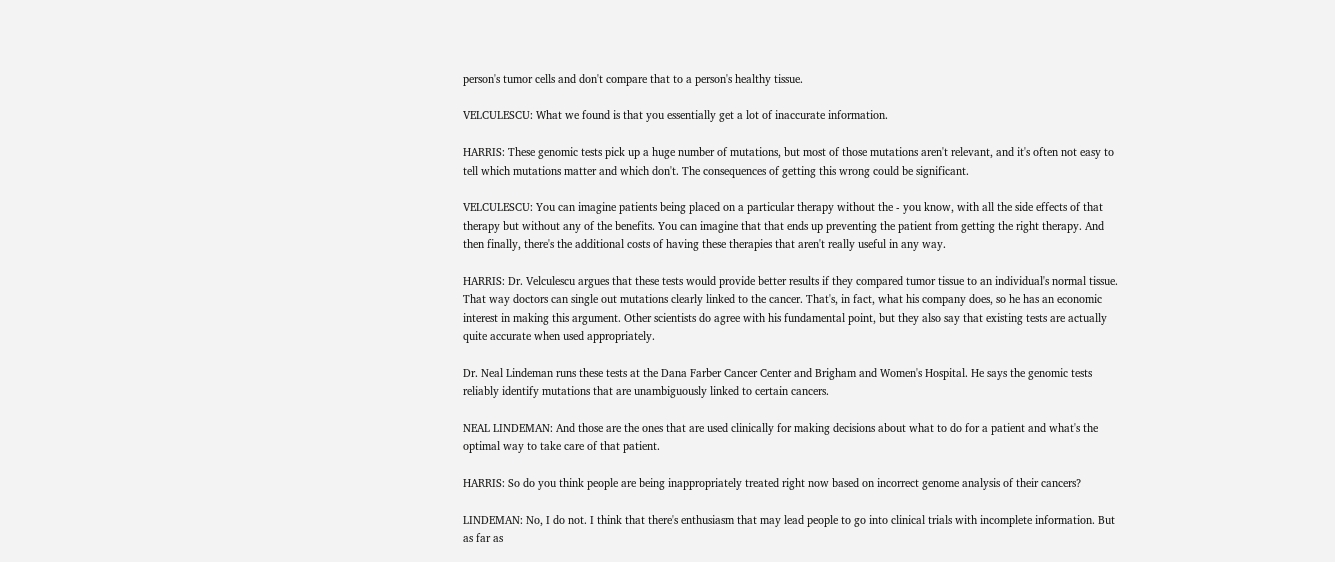person's tumor cells and don't compare that to a person's healthy tissue.

VELCULESCU: What we found is that you essentially get a lot of inaccurate information.

HARRIS: These genomic tests pick up a huge number of mutations, but most of those mutations aren't relevant, and it's often not easy to tell which mutations matter and which don't. The consequences of getting this wrong could be significant.

VELCULESCU: You can imagine patients being placed on a particular therapy without the - you know, with all the side effects of that therapy but without any of the benefits. You can imagine that that ends up preventing the patient from getting the right therapy. And then finally, there's the additional costs of having these therapies that aren't really useful in any way.

HARRIS: Dr. Velculescu argues that these tests would provide better results if they compared tumor tissue to an individual's normal tissue. That way doctors can single out mutations clearly linked to the cancer. That's, in fact, what his company does, so he has an economic interest in making this argument. Other scientists do agree with his fundamental point, but they also say that existing tests are actually quite accurate when used appropriately.

Dr. Neal Lindeman runs these tests at the Dana Farber Cancer Center and Brigham and Women's Hospital. He says the genomic tests reliably identify mutations that are unambiguously linked to certain cancers.

NEAL LINDEMAN: And those are the ones that are used clinically for making decisions about what to do for a patient and what's the optimal way to take care of that patient.

HARRIS: So do you think people are being inappropriately treated right now based on incorrect genome analysis of their cancers?

LINDEMAN: No, I do not. I think that there's enthusiasm that may lead people to go into clinical trials with incomplete information. But as far as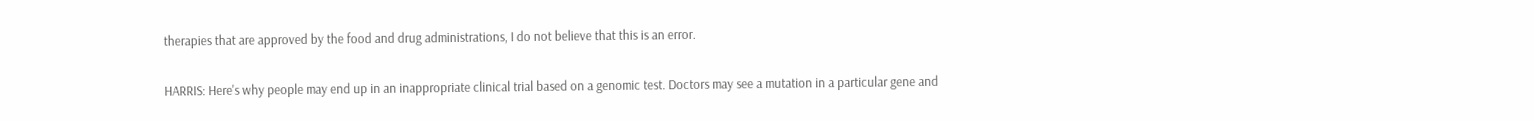therapies that are approved by the food and drug administrations, I do not believe that this is an error.

HARRIS: Here's why people may end up in an inappropriate clinical trial based on a genomic test. Doctors may see a mutation in a particular gene and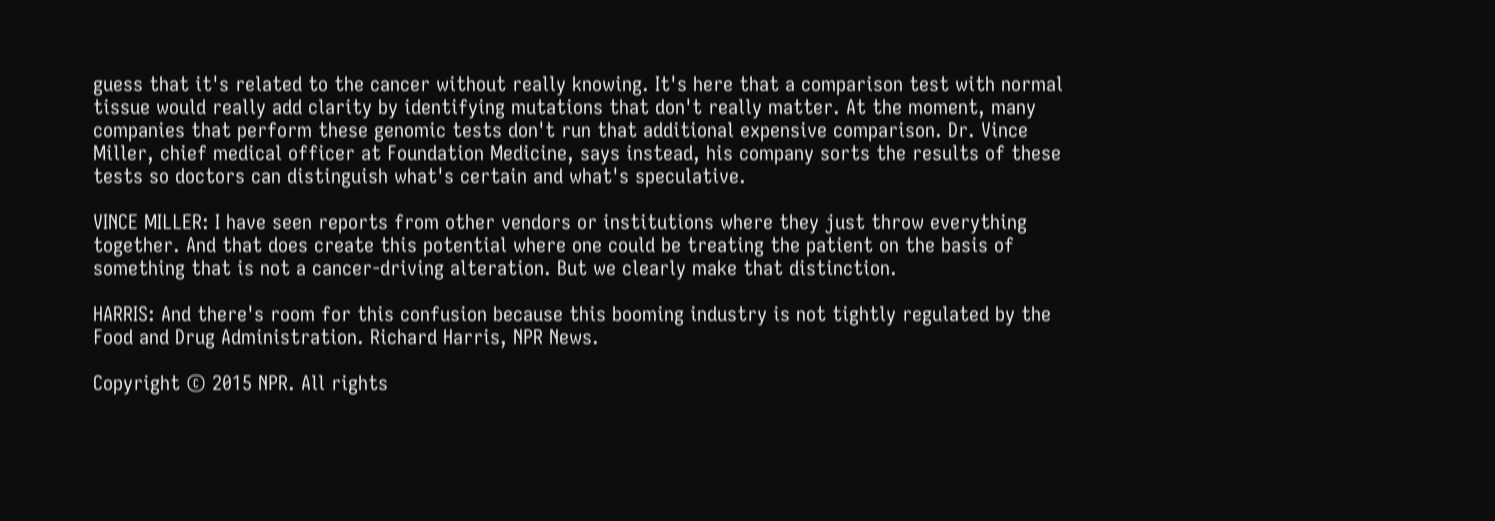guess that it's related to the cancer without really knowing. It's here that a comparison test with normal tissue would really add clarity by identifying mutations that don't really matter. At the moment, many companies that perform these genomic tests don't run that additional expensive comparison. Dr. Vince Miller, chief medical officer at Foundation Medicine, says instead, his company sorts the results of these tests so doctors can distinguish what's certain and what's speculative.

VINCE MILLER: I have seen reports from other vendors or institutions where they just throw everything together. And that does create this potential where one could be treating the patient on the basis of something that is not a cancer-driving alteration. But we clearly make that distinction.

HARRIS: And there's room for this confusion because this booming industry is not tightly regulated by the Food and Drug Administration. Richard Harris, NPR News.

Copyright © 2015 NPR. All rights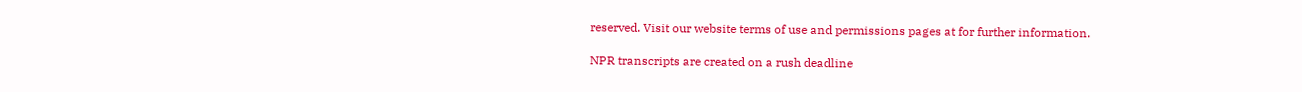reserved. Visit our website terms of use and permissions pages at for further information.

NPR transcripts are created on a rush deadline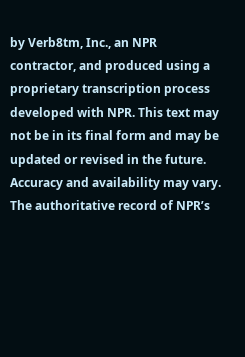by Verb8tm, Inc., an NPR contractor, and produced using a proprietary transcription process developed with NPR. This text may not be in its final form and may be updated or revised in the future. Accuracy and availability may vary. The authoritative record of NPR’s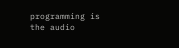programming is the audio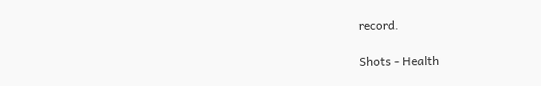record.

Shots - Health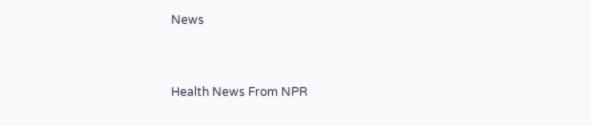News


Health News From NPR